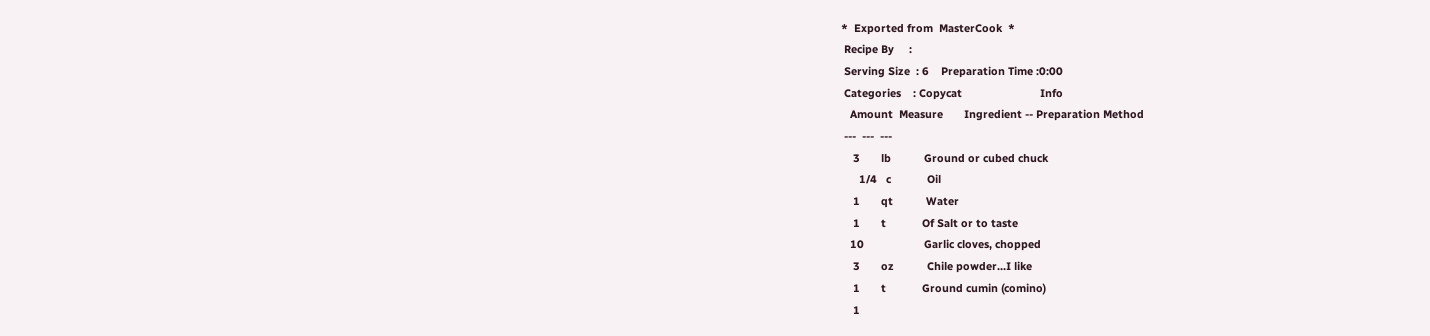*  Exported from  MasterCook  *
 Recipe By     :
 Serving Size  : 6    Preparation Time :0:00
 Categories    : Copycat                          Info
   Amount  Measure       Ingredient -- Preparation Method
 ---  ---  ---
    3       lb           Ground or cubed chuck
      1/4   c            Oil
    1       qt           Water
    1       t            Of Salt or to taste
   10                    Garlic cloves, chopped
    3       oz           Chile powder...I like
    1       t            Ground cumin (comino)
    1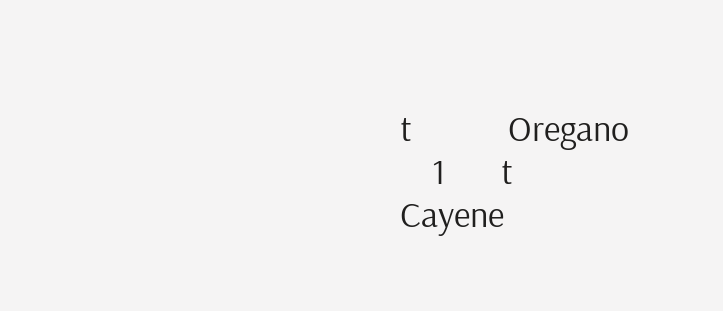t            Oregano
    1       t            Cayene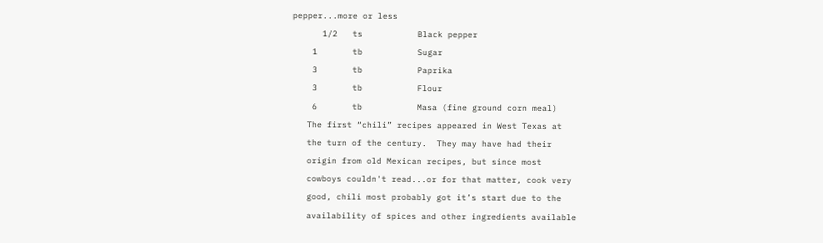pepper...more or less
      1/2   ts           Black pepper
    1       tb           Sugar
    3       tb           Paprika
    3       tb           Flour
    6       tb           Masa (fine ground corn meal)
   The first “chili” recipes appeared in West Texas at
   the turn of the century.  They may have had their
   origin from old Mexican recipes, but since most
   cowboys couldn't read...or for that matter, cook very
   good, chili most probably got it’s start due to the
   availability of spices and other ingredients available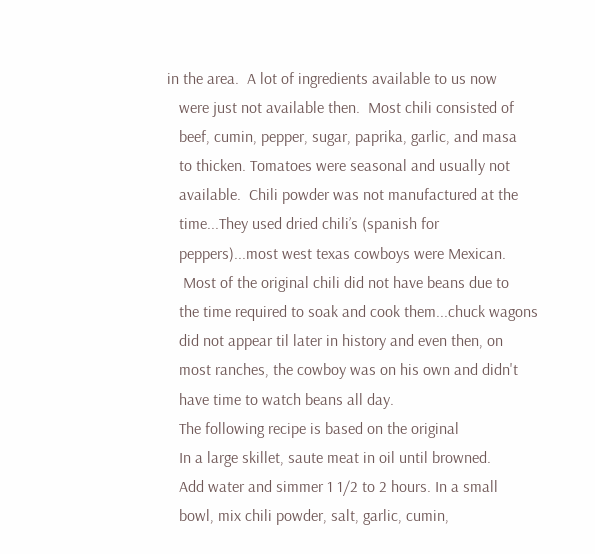in the area.  A lot of ingredients available to us now
   were just not available then.  Most chili consisted of
   beef, cumin, pepper, sugar, paprika, garlic, and masa
   to thicken. Tomatoes were seasonal and usually not
   available.  Chili powder was not manufactured at the
   time...They used dried chili’s (spanish for
   peppers)...most west texas cowboys were Mexican.
    Most of the original chili did not have beans due to
   the time required to soak and cook them...chuck wagons
   did not appear til later in history and even then, on
   most ranches, the cowboy was on his own and didn't
   have time to watch beans all day.
   The following recipe is based on the original
   In a large skillet, saute meat in oil until browned.
   Add water and simmer 1 1/2 to 2 hours. In a small
   bowl, mix chili powder, salt, garlic, cumin,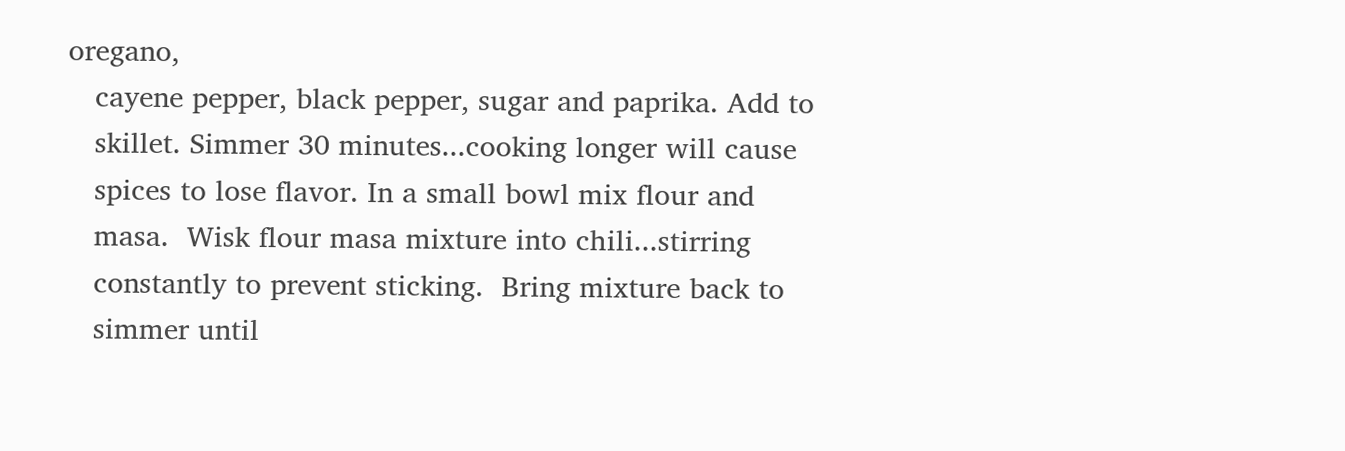oregano,
   cayene pepper, black pepper, sugar and paprika. Add to
   skillet. Simmer 30 minutes...cooking longer will cause
   spices to lose flavor. In a small bowl mix flour and
   masa.  Wisk flour masa mixture into chili...stirring
   constantly to prevent sticking.  Bring mixture back to
   simmer until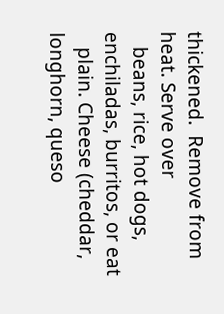thickened.  Remove from heat. Serve over
   beans, rice, hot dogs, enchiladas, burritos, or eat
   plain. Cheese (cheddar, longhorn, queso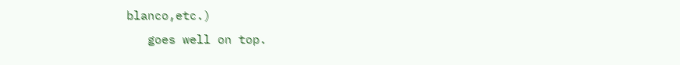blanco,etc.)
   goes well on top.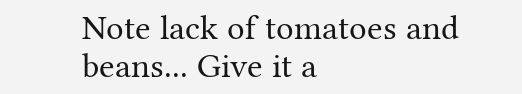Note lack of tomatoes and beans... Give it a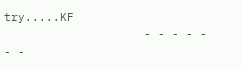try.....KF
                    - - - - - - -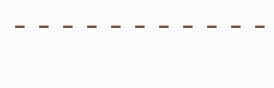- - - - - - - - - - -